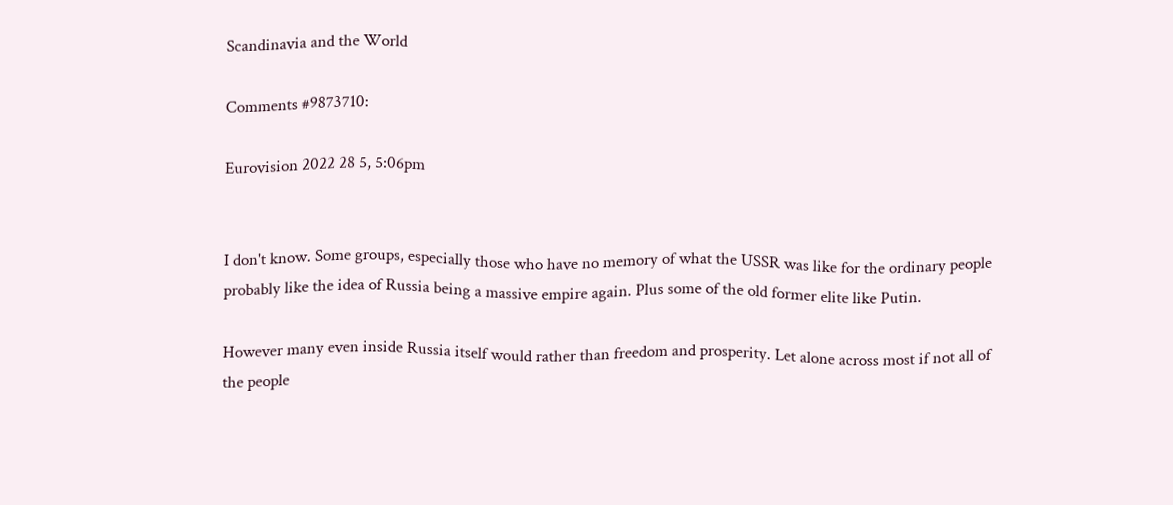Scandinavia and the World

Comments #9873710:

Eurovision 2022 28 5, 5:06pm


I don't know. Some groups, especially those who have no memory of what the USSR was like for the ordinary people probably like the idea of Russia being a massive empire again. Plus some of the old former elite like Putin.

However many even inside Russia itself would rather than freedom and prosperity. Let alone across most if not all of the people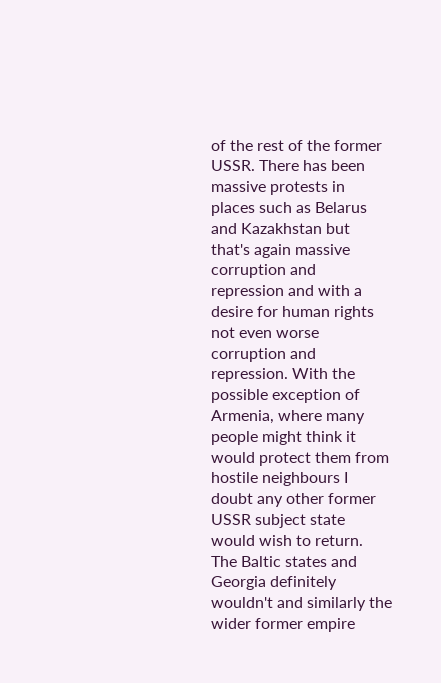of the rest of the former USSR. There has been massive protests in places such as Belarus and Kazakhstan but that's again massive corruption and repression and with a desire for human rights not even worse corruption and repression. With the possible exception of Armenia, where many people might think it would protect them from hostile neighbours I doubt any other former USSR subject state would wish to return. The Baltic states and Georgia definitely wouldn't and similarly the wider former empire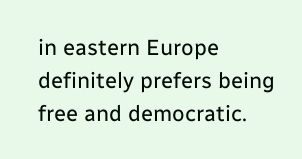in eastern Europe definitely prefers being free and democratic.